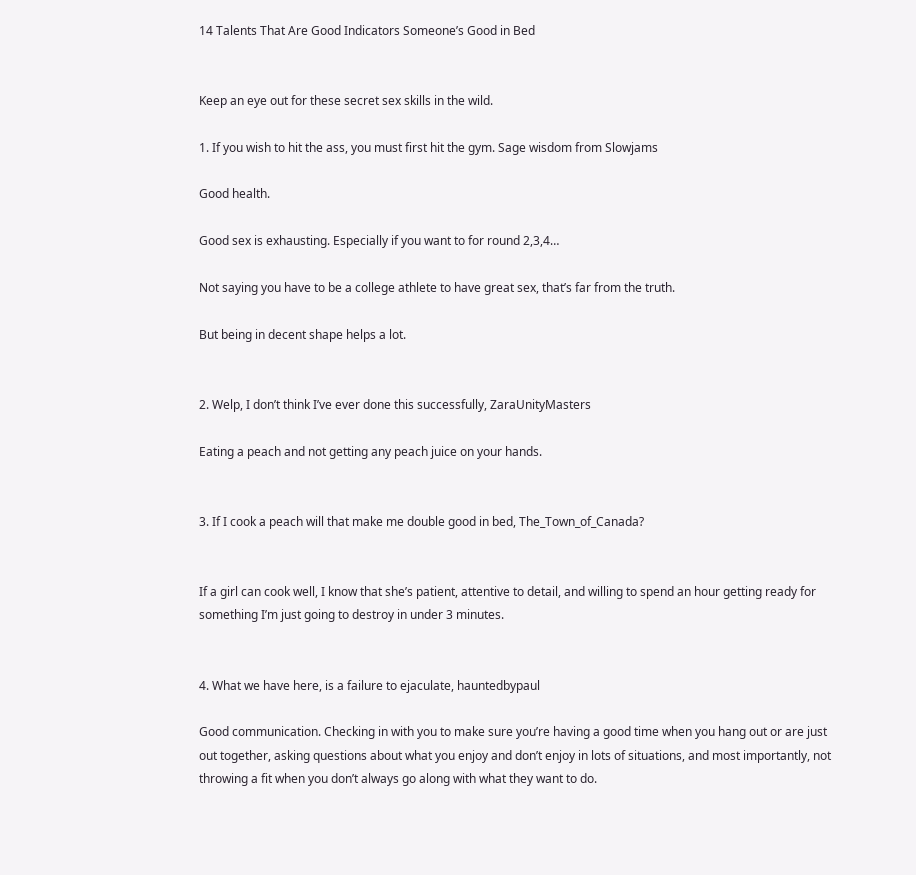14 Talents That Are Good Indicators Someone’s Good in Bed


Keep an eye out for these secret sex skills in the wild.

1. If you wish to hit the ass, you must first hit the gym. Sage wisdom from Slowjams

Good health.

Good sex is exhausting. Especially if you want to for round 2,3,4…

Not saying you have to be a college athlete to have great sex, that’s far from the truth.

But being in decent shape helps a lot.


2. Welp, I don’t think I’ve ever done this successfully, ZaraUnityMasters

Eating a peach and not getting any peach juice on your hands.


3. If I cook a peach will that make me double good in bed, The_Town_of_Canada?


If a girl can cook well, I know that she’s patient, attentive to detail, and willing to spend an hour getting ready for something I’m just going to destroy in under 3 minutes.


4. What we have here, is a failure to ejaculate, hauntedbypaul

Good communication. Checking in with you to make sure you’re having a good time when you hang out or are just out together, asking questions about what you enjoy and don’t enjoy in lots of situations, and most importantly, not throwing a fit when you don’t always go along with what they want to do.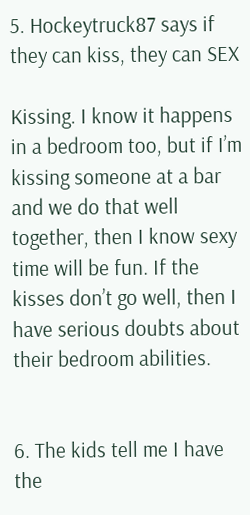5. Hockeytruck87 says if they can kiss, they can SEX

Kissing. I know it happens in a bedroom too, but if I’m kissing someone at a bar and we do that well together, then I know sexy time will be fun. If the kisses don’t go well, then I have serious doubts about their bedroom abilities.


6. The kids tell me I have the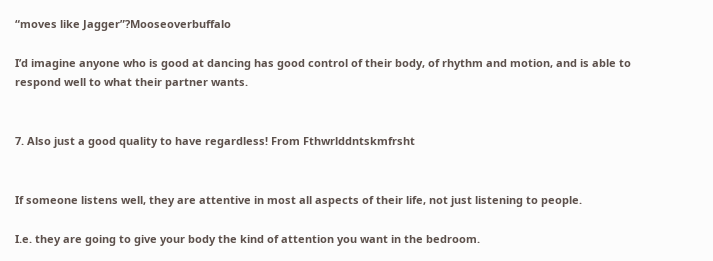“moves like Jagger”?Mooseoverbuffalo

I’d imagine anyone who is good at dancing has good control of their body, of rhythm and motion, and is able to respond well to what their partner wants.


7. Also just a good quality to have regardless! From Fthwrlddntskmfrsht


If someone listens well, they are attentive in most all aspects of their life, not just listening to people.

I.e. they are going to give your body the kind of attention you want in the bedroom.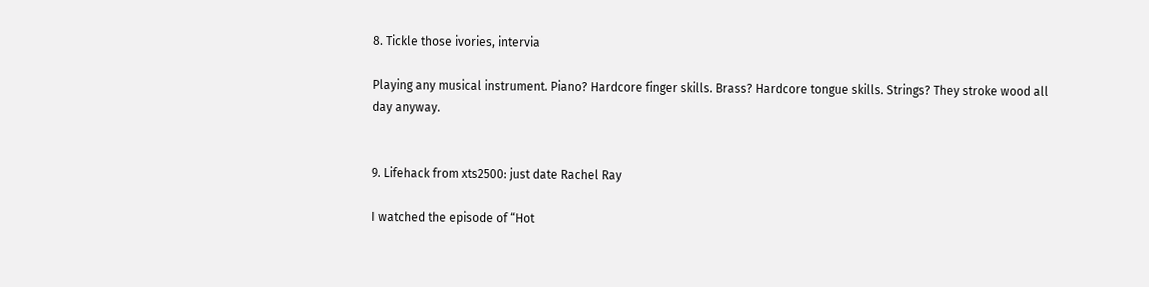8. Tickle those ivories, intervia

Playing any musical instrument. Piano? Hardcore finger skills. Brass? Hardcore tongue skills. Strings? They stroke wood all day anyway.


9. Lifehack from xts2500: just date Rachel Ray

I watched the episode of “Hot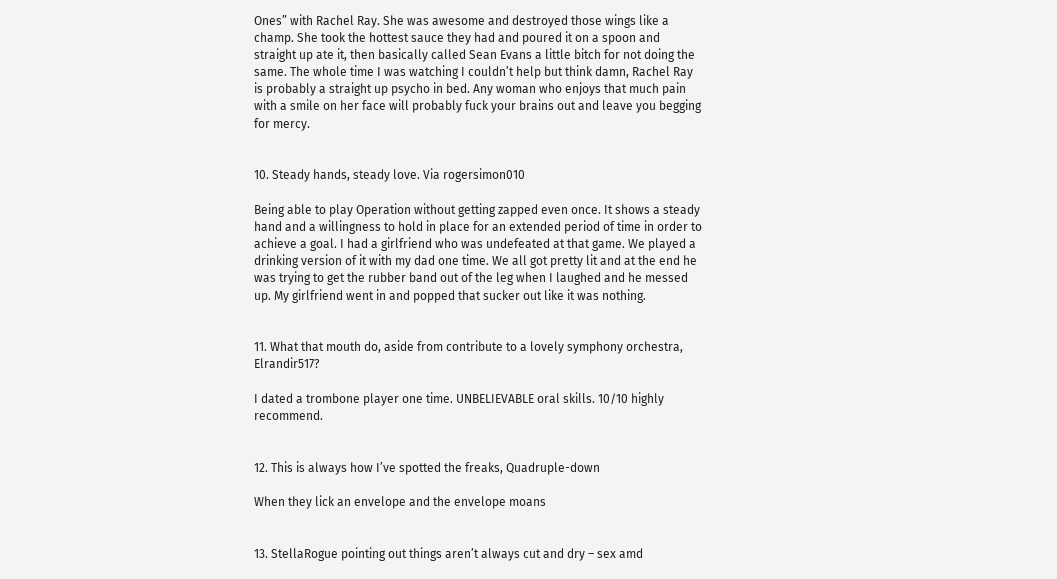Ones” with Rachel Ray. She was awesome and destroyed those wings like a champ. She took the hottest sauce they had and poured it on a spoon and straight up ate it, then basically called Sean Evans a little bitch for not doing the same. The whole time I was watching I couldn’t help but think damn, Rachel Ray is probably a straight up psycho in bed. Any woman who enjoys that much pain with a smile on her face will probably fuck your brains out and leave you begging for mercy.


10. Steady hands, steady love. Via rogersimon010

Being able to play Operation without getting zapped even once. It shows a steady hand and a willingness to hold in place for an extended period of time in order to achieve a goal. I had a girlfriend who was undefeated at that game. We played a drinking version of it with my dad one time. We all got pretty lit and at the end he was trying to get the rubber band out of the leg when I laughed and he messed up. My girlfriend went in and popped that sucker out like it was nothing.


11. What that mouth do, aside from contribute to a lovely symphony orchestra, Elrandir517?

I dated a trombone player one time. UNBELIEVABLE oral skills. 10/10 highly recommend.


12. This is always how I’ve spotted the freaks, Quadruple-down

When they lick an envelope and the envelope moans


13. StellaRogue pointing out things aren’t always cut and dry – sex amd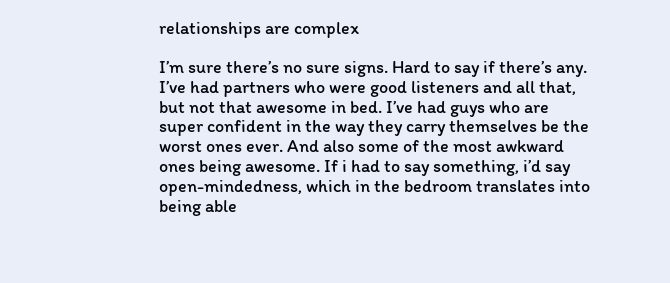relationships are complex

I’m sure there’s no sure signs. Hard to say if there’s any. I’ve had partners who were good listeners and all that, but not that awesome in bed. I’ve had guys who are super confident in the way they carry themselves be the worst ones ever. And also some of the most awkward ones being awesome. If i had to say something, i’d say open-mindedness, which in the bedroom translates into being able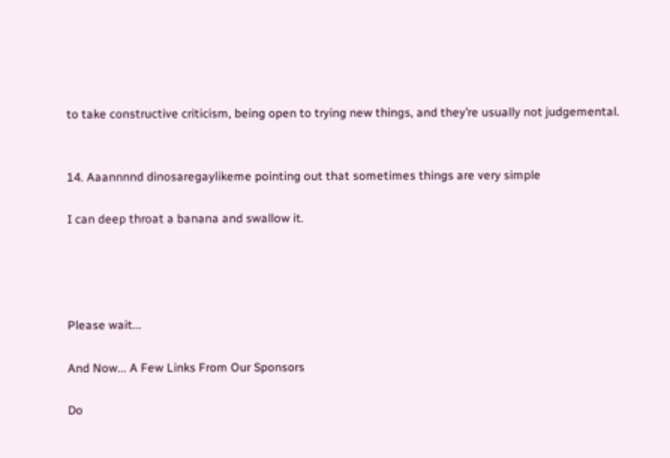to take constructive criticism, being open to trying new things, and they’re usually not judgemental.


14. Aaannnnd dinosaregaylikeme pointing out that sometimes things are very simple

I can deep throat a banana and swallow it.




Please wait...

And Now... A Few Links From Our Sponsors

Do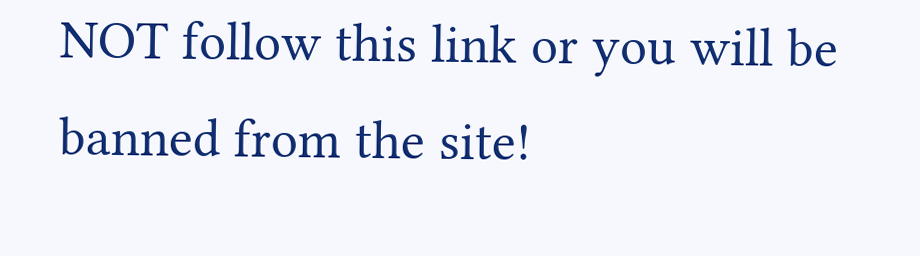NOT follow this link or you will be banned from the site!